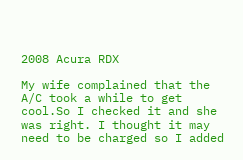2008 Acura RDX

My wife complained that the A/C took a while to get cool.So I checked it and she was right. I thought it may need to be charged so I added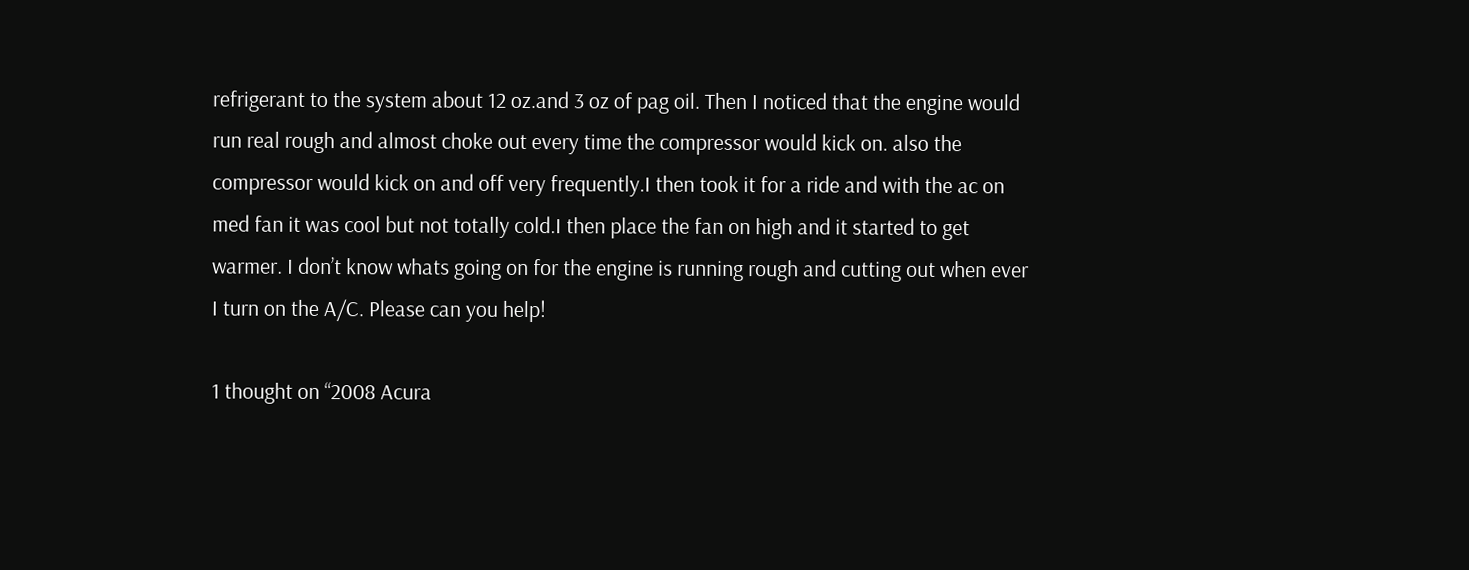refrigerant to the system about 12 oz.and 3 oz of pag oil. Then I noticed that the engine would run real rough and almost choke out every time the compressor would kick on. also the compressor would kick on and off very frequently.I then took it for a ride and with the ac on med fan it was cool but not totally cold.I then place the fan on high and it started to get warmer. I don’t know whats going on for the engine is running rough and cutting out when ever I turn on the A/C. Please can you help!

1 thought on “2008 Acura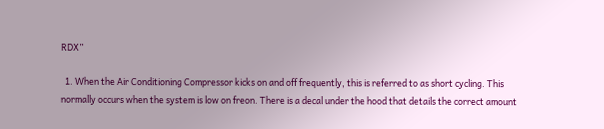RDX”

  1. When the Air Conditioning Compressor kicks on and off frequently, this is referred to as short cycling. This normally occurs when the system is low on freon. There is a decal under the hood that details the correct amount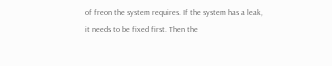of freon the system requires. If the system has a leak, it needs to be fixed first. Then the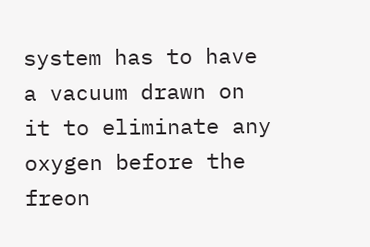system has to have a vacuum drawn on it to eliminate any oxygen before the freon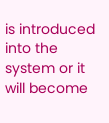is introduced into the system or it will become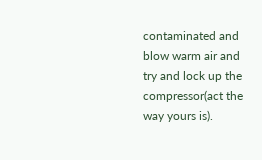contaminated and blow warm air and try and lock up the compressor(act the way yours is).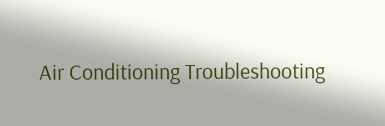Air Conditioning Troubleshooting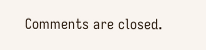Comments are closed.